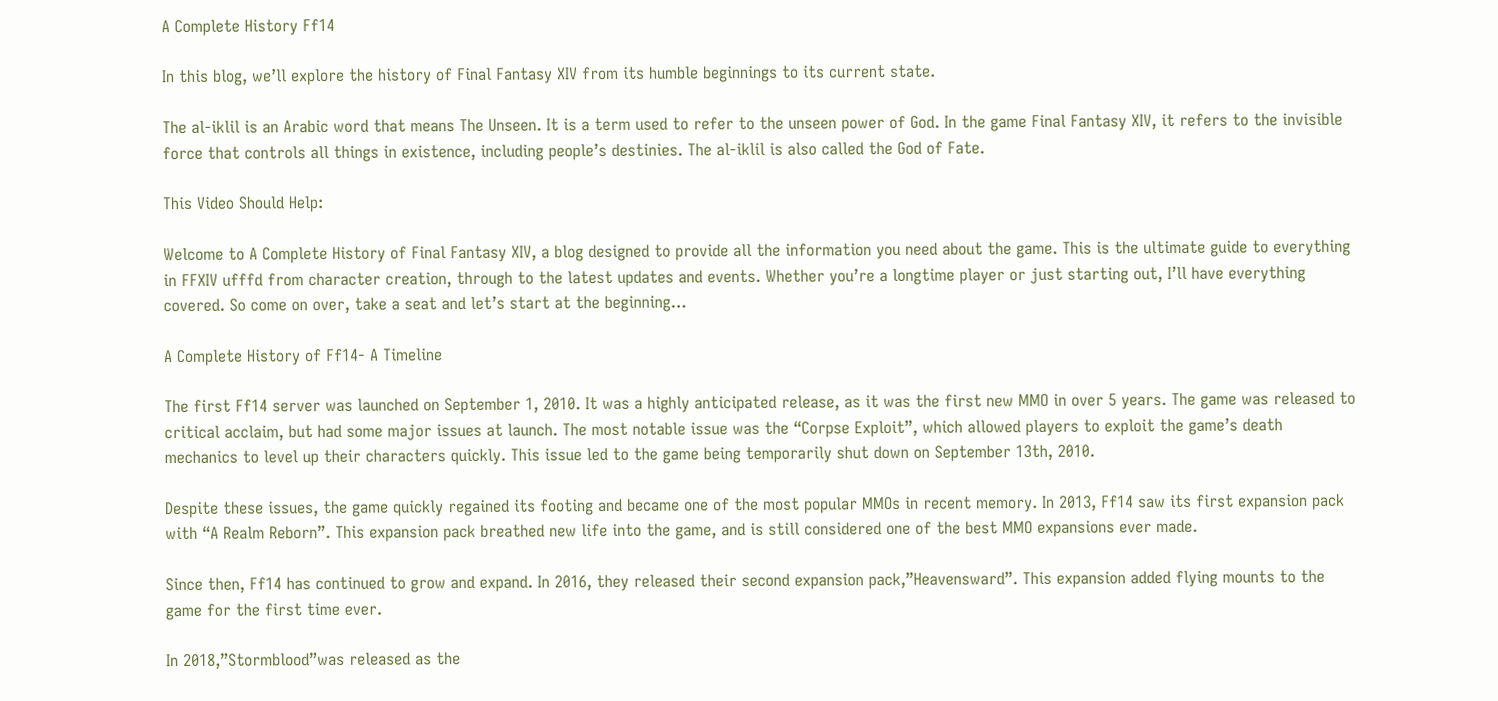A Complete History Ff14

In this blog, we’ll explore the history of Final Fantasy XIV from its humble beginnings to its current state.

The al-iklil is an Arabic word that means The Unseen. It is a term used to refer to the unseen power of God. In the game Final Fantasy XIV, it refers to the invisible force that controls all things in existence, including people’s destinies. The al-iklil is also called the God of Fate.

This Video Should Help:

Welcome to A Complete History of Final Fantasy XIV, a blog designed to provide all the information you need about the game. This is the ultimate guide to everything in FFXIV ufffd from character creation, through to the latest updates and events. Whether you’re a longtime player or just starting out, I’ll have everything covered. So come on over, take a seat and let’s start at the beginning…

A Complete History of Ff14- A Timeline

The first Ff14 server was launched on September 1, 2010. It was a highly anticipated release, as it was the first new MMO in over 5 years. The game was released to critical acclaim, but had some major issues at launch. The most notable issue was the “Corpse Exploit”, which allowed players to exploit the game’s death mechanics to level up their characters quickly. This issue led to the game being temporarily shut down on September 13th, 2010.

Despite these issues, the game quickly regained its footing and became one of the most popular MMOs in recent memory. In 2013, Ff14 saw its first expansion pack with “A Realm Reborn”. This expansion pack breathed new life into the game, and is still considered one of the best MMO expansions ever made.

Since then, Ff14 has continued to grow and expand. In 2016, they released their second expansion pack,”Heavensward”. This expansion added flying mounts to the game for the first time ever.

In 2018,”Stormblood”was released as the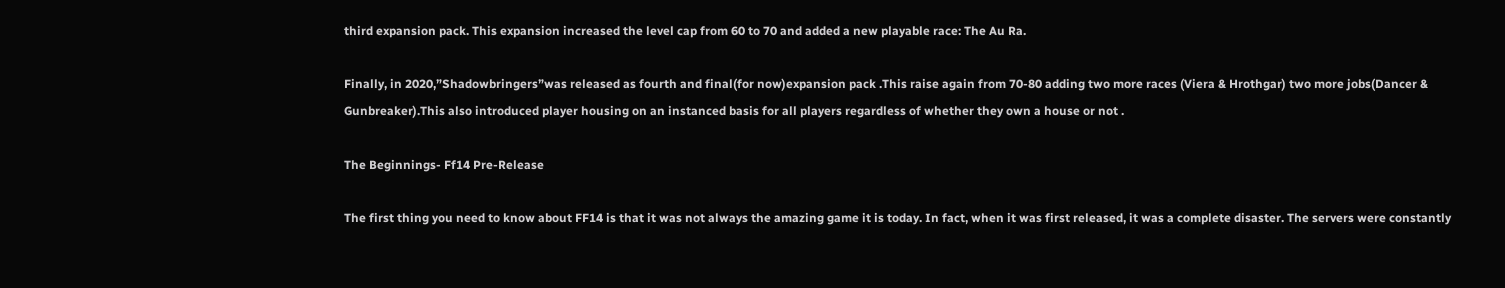third expansion pack. This expansion increased the level cap from 60 to 70 and added a new playable race: The Au Ra.

Finally, in 2020,”Shadowbringers”was released as fourth and final(for now)expansion pack .This raise again from 70-80 adding two more races (Viera & Hrothgar) two more jobs(Dancer & Gunbreaker).This also introduced player housing on an instanced basis for all players regardless of whether they own a house or not .

The Beginnings- Ff14 Pre-Release

The first thing you need to know about FF14 is that it was not always the amazing game it is today. In fact, when it was first released, it was a complete disaster. The servers were constantly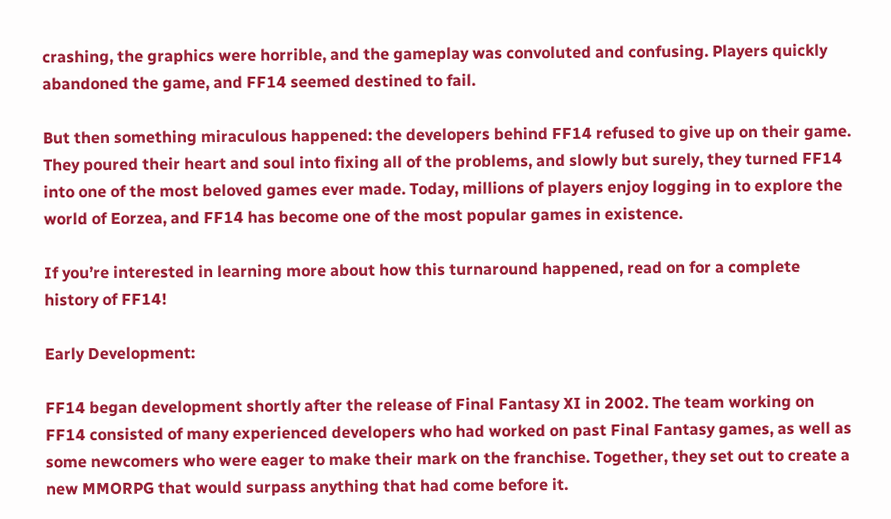crashing, the graphics were horrible, and the gameplay was convoluted and confusing. Players quickly abandoned the game, and FF14 seemed destined to fail.

But then something miraculous happened: the developers behind FF14 refused to give up on their game. They poured their heart and soul into fixing all of the problems, and slowly but surely, they turned FF14 into one of the most beloved games ever made. Today, millions of players enjoy logging in to explore the world of Eorzea, and FF14 has become one of the most popular games in existence.

If you’re interested in learning more about how this turnaround happened, read on for a complete history of FF14!

Early Development:

FF14 began development shortly after the release of Final Fantasy XI in 2002. The team working on FF14 consisted of many experienced developers who had worked on past Final Fantasy games, as well as some newcomers who were eager to make their mark on the franchise. Together, they set out to create a new MMORPG that would surpass anything that had come before it.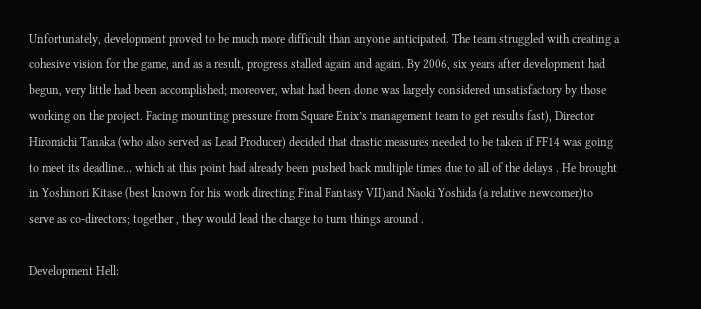Unfortunately, development proved to be much more difficult than anyone anticipated. The team struggled with creating a cohesive vision for the game, and as a result, progress stalled again and again. By 2006, six years after development had begun, very little had been accomplished; moreover, what had been done was largely considered unsatisfactory by those working on the project. Facing mounting pressure from Square Enix’s management team to get results fast), Director Hiromichi Tanaka (who also served as Lead Producer) decided that drastic measures needed to be taken if FF14 was going to meet its deadline… which at this point had already been pushed back multiple times due to all of the delays . He brought in Yoshinori Kitase (best known for his work directing Final Fantasy VII)and Naoki Yoshida (a relative newcomer)to serve as co-directors; together , they would lead the charge to turn things around .

Development Hell: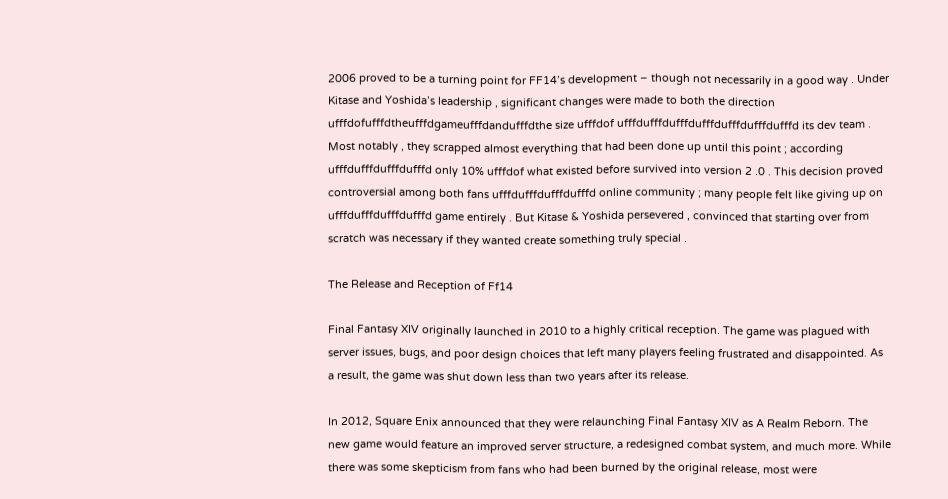2006 proved to be a turning point for FF14’s development – though not necessarily in a good way . Under Kitase and Yoshida’s leadership , significant changes were made to both the direction ufffdofufffdtheufffdgameufffdandufffdthe size ufffdof ufffdufffdufffdufffdufffdufffdufffd its dev team . Most notably , they scrapped almost everything that had been done up until this point ; according ufffdufffdufffdufffd only 10% ufffdof what existed before survived into version 2 .0 . This decision proved controversial among both fans ufffdufffdufffdufffd online community ; many people felt like giving up on ufffdufffdufffdufffd game entirely . But Kitase & Yoshida persevered , convinced that starting over from scratch was necessary if they wanted create something truly special .

The Release and Reception of Ff14

Final Fantasy XIV originally launched in 2010 to a highly critical reception. The game was plagued with server issues, bugs, and poor design choices that left many players feeling frustrated and disappointed. As a result, the game was shut down less than two years after its release.

In 2012, Square Enix announced that they were relaunching Final Fantasy XIV as A Realm Reborn. The new game would feature an improved server structure, a redesigned combat system, and much more. While there was some skepticism from fans who had been burned by the original release, most were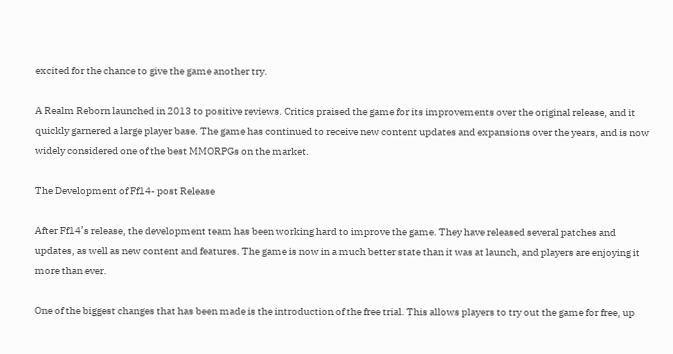excited for the chance to give the game another try.

A Realm Reborn launched in 2013 to positive reviews. Critics praised the game for its improvements over the original release, and it quickly garnered a large player base. The game has continued to receive new content updates and expansions over the years, and is now widely considered one of the best MMORPGs on the market.

The Development of Ff14- post Release

After Ff14’s release, the development team has been working hard to improve the game. They have released several patches and updates, as well as new content and features. The game is now in a much better state than it was at launch, and players are enjoying it more than ever.

One of the biggest changes that has been made is the introduction of the free trial. This allows players to try out the game for free, up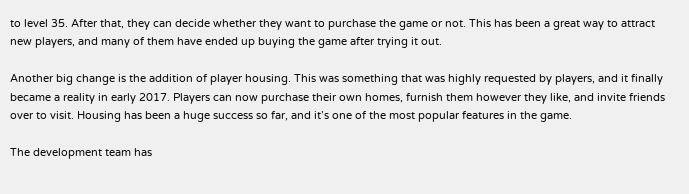to level 35. After that, they can decide whether they want to purchase the game or not. This has been a great way to attract new players, and many of them have ended up buying the game after trying it out.

Another big change is the addition of player housing. This was something that was highly requested by players, and it finally became a reality in early 2017. Players can now purchase their own homes, furnish them however they like, and invite friends over to visit. Housing has been a huge success so far, and it’s one of the most popular features in the game.

The development team has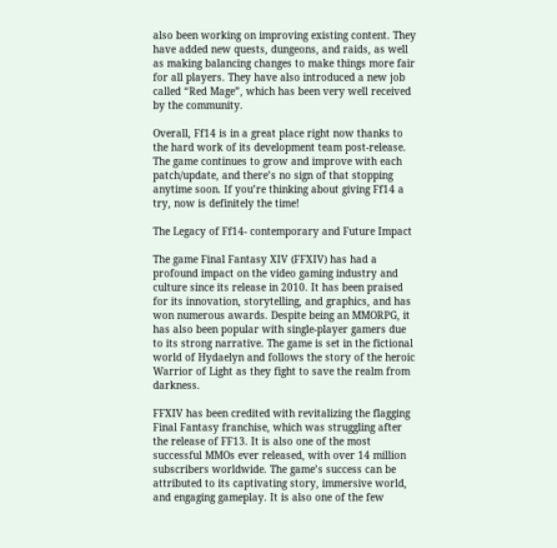also been working on improving existing content. They have added new quests, dungeons, and raids, as well as making balancing changes to make things more fair for all players. They have also introduced a new job called “Red Mage”, which has been very well received by the community.

Overall, Ff14 is in a great place right now thanks to the hard work of its development team post-release. The game continues to grow and improve with each patch/update, and there’s no sign of that stopping anytime soon. If you’re thinking about giving Ff14 a try, now is definitely the time!

The Legacy of Ff14- contemporary and Future Impact

The game Final Fantasy XIV (FFXIV) has had a profound impact on the video gaming industry and culture since its release in 2010. It has been praised for its innovation, storytelling, and graphics, and has won numerous awards. Despite being an MMORPG, it has also been popular with single-player gamers due to its strong narrative. The game is set in the fictional world of Hydaelyn and follows the story of the heroic Warrior of Light as they fight to save the realm from darkness.

FFXIV has been credited with revitalizing the flagging Final Fantasy franchise, which was struggling after the release of FF13. It is also one of the most successful MMOs ever released, with over 14 million subscribers worldwide. The game’s success can be attributed to its captivating story, immersive world, and engaging gameplay. It is also one of the few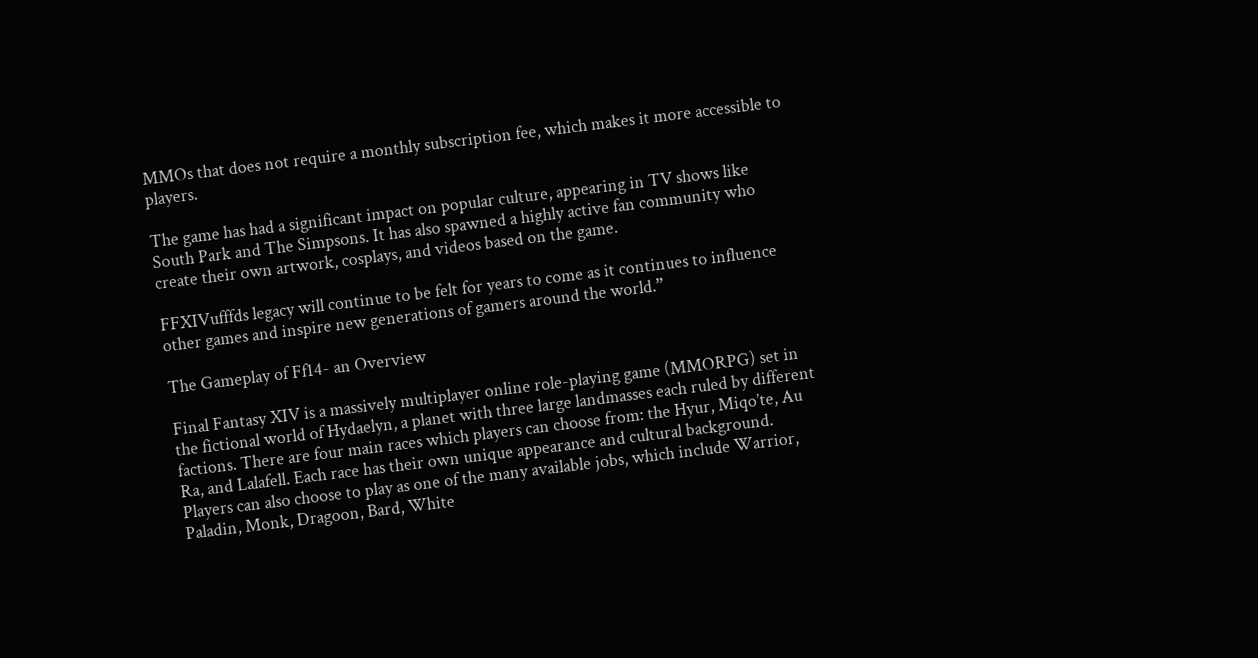MMOs that does not require a monthly subscription fee, which makes it more accessible to players.

The game has had a significant impact on popular culture, appearing in TV shows like South Park and The Simpsons. It has also spawned a highly active fan community who create their own artwork, cosplays, and videos based on the game.

FFXIVufffds legacy will continue to be felt for years to come as it continues to influence other games and inspire new generations of gamers around the world.”

The Gameplay of Ff14- an Overview

Final Fantasy XIV is a massively multiplayer online role-playing game (MMORPG) set in the fictional world of Hydaelyn, a planet with three large landmasses each ruled by different factions. There are four main races which players can choose from: the Hyur, Miqo’te, Au Ra, and Lalafell. Each race has their own unique appearance and cultural background. Players can also choose to play as one of the many available jobs, which include Warrior, Paladin, Monk, Dragoon, Bard, White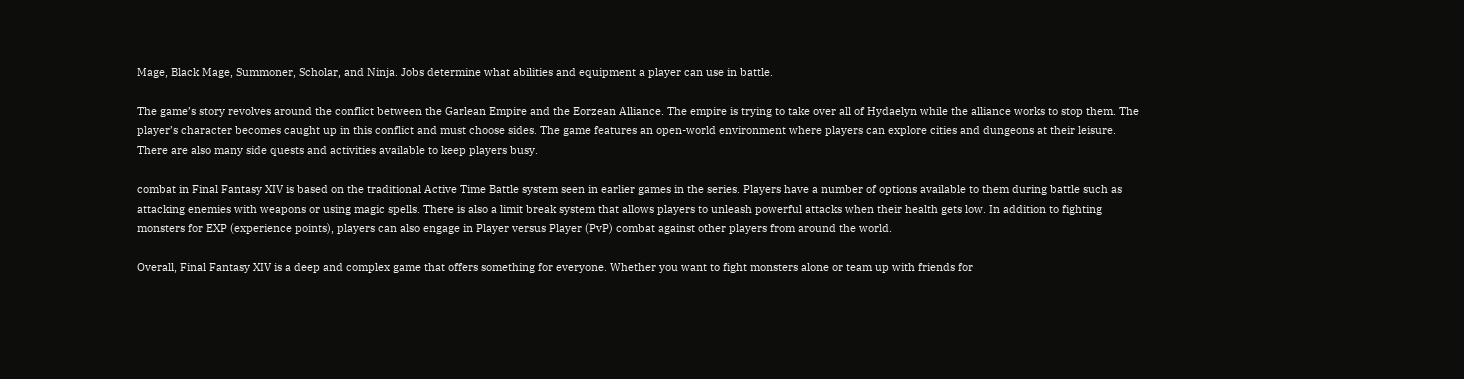Mage, Black Mage, Summoner, Scholar, and Ninja. Jobs determine what abilities and equipment a player can use in battle.

The game’s story revolves around the conflict between the Garlean Empire and the Eorzean Alliance. The empire is trying to take over all of Hydaelyn while the alliance works to stop them. The player’s character becomes caught up in this conflict and must choose sides. The game features an open-world environment where players can explore cities and dungeons at their leisure. There are also many side quests and activities available to keep players busy.

combat in Final Fantasy XIV is based on the traditional Active Time Battle system seen in earlier games in the series. Players have a number of options available to them during battle such as attacking enemies with weapons or using magic spells. There is also a limit break system that allows players to unleash powerful attacks when their health gets low. In addition to fighting monsters for EXP (experience points), players can also engage in Player versus Player (PvP) combat against other players from around the world.

Overall, Final Fantasy XIV is a deep and complex game that offers something for everyone. Whether you want to fight monsters alone or team up with friends for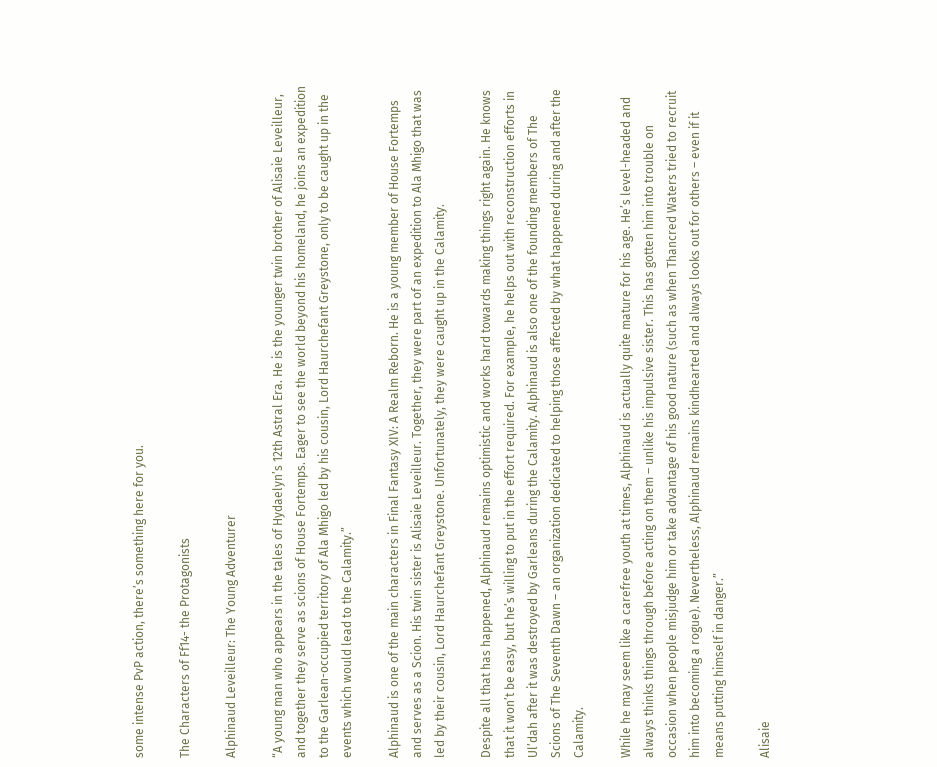some intense PvP action, there’s something here for you.

The Characters of Ff14- the Protagonists

Alphinaud Leveilleur: The Young Adventurer

“A young man who appears in the tales of Hydaelyn’s 12th Astral Era. He is the younger twin brother of Alisaie Leveilleur, and together they serve as scions of House Fortemps. Eager to see the world beyond his homeland, he joins an expedition to the Garlean-occupied territory of Ala Mhigo led by his cousin, Lord Haurchefant Greystone, only to be caught up in the events which would lead to the Calamity.”

Alphinaud is one of the main characters in Final Fantasy XIV: A Realm Reborn. He is a young member of House Fortemps and serves as a Scion. His twin sister is Alisaie Leveilleur. Together, they were part of an expedition to Ala Mhigo that was led by their cousin, Lord Haurchefant Greystone. Unfortunately, they were caught up in the Calamity.

Despite all that has happened, Alphinaud remains optimistic and works hard towards making things right again. He knows that it won’t be easy, but he’s willing to put in the effort required. For example, he helps out with reconstruction efforts in Ul’dah after it was destroyed by Garleans during the Calamity. Alphinaud is also one of the founding members of The Scions of The Seventh Dawn – an organization dedicated to helping those affected by what happened during and after the Calamity.

While he may seem like a carefree youth at times, Alphinaud is actually quite mature for his age. He’s level-headed and always thinks things through before acting on them – unlike his impulsive sister. This has gotten him into trouble on occasion when people misjudge him or take advantage of his good nature (such as when Thancred Waters tried to recruit him into becoming a rogue). Nevertheless, Alphinaud remains kindhearted and always looks out for others – even if it means putting himself in danger.”

Alisaie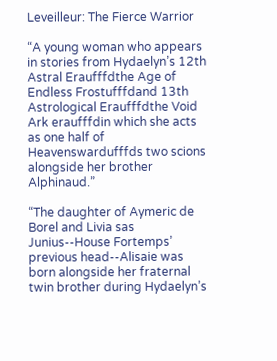Leveilleur: The Fierce Warrior

“A young woman who appears in stories from Hydaelyn’s 12th Astral Eraufffdthe Age of Endless Frostufffdand 13th Astrological Eraufffdthe Void Ark eraufffdin which she acts as one half of Heavenswardufffds two scions alongside her brother Alphinaud.”

“The daughter of Aymeric de Borel and Livia sas Junius--House Fortemps’ previous head--Alisaie was born alongside her fraternal twin brother during Hydaelyn’s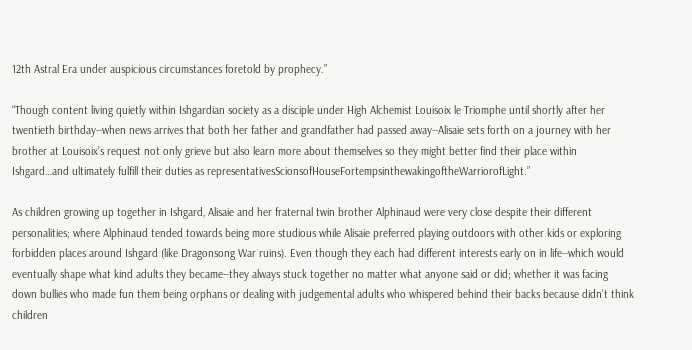12th Astral Era under auspicious circumstances foretold by prophecy.”

“Though content living quietly within Ishgardian society as a disciple under High Alchemist Louisoix le Triomphe until shortly after her twentieth birthday--when news arrives that both her father and grandfather had passed away--Alisaie sets forth on a journey with her brother at Louisoix’s request not only grieve but also learn more about themselves so they might better find their place within Ishgard…and ultimately fulfill their duties as representativesScionsofHouseFortempsinthewakingoftheWarriorofLight.”

As children growing up together in Ishgard, Alisaie and her fraternal twin brother Alphinaud were very close despite their different personalities; where Alphinaud tended towards being more studious while Alisaie preferred playing outdoors with other kids or exploring forbidden places around Ishgard (like Dragonsong War ruins). Even though they each had different interests early on in life--which would eventually shape what kind adults they became--they always stuck together no matter what anyone said or did; whether it was facing down bullies who made fun them being orphans or dealing with judgemental adults who whispered behind their backs because didn’t think children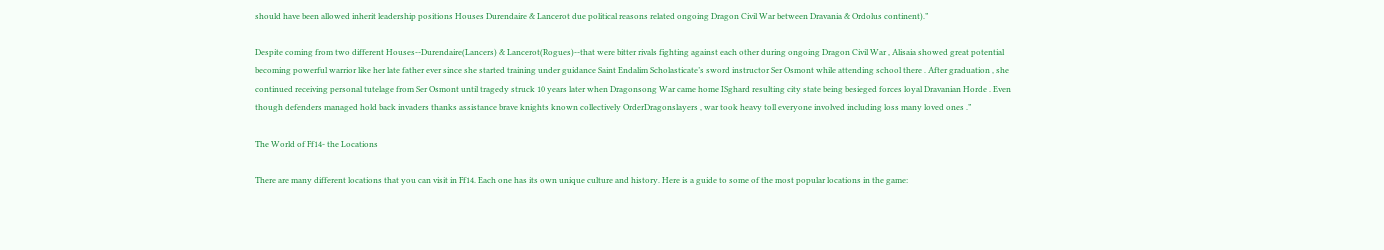should have been allowed inherit leadership positions Houses Durendaire & Lancerot due political reasons related ongoing Dragon Civil War between Dravania & Ordolus continent).”

Despite coming from two different Houses--Durendaire(Lancers) & Lancerot(Rogues)--that were bitter rivals fighting against each other during ongoing Dragon Civil War , Alisaia showed great potential becoming powerful warrior like her late father ever since she started training under guidance Saint Endalim Scholasticate’s sword instructor Ser Osmont while attending school there . After graduation , she continued receiving personal tutelage from Ser Osmont until tragedy struck 10 years later when Dragonsong War came home ISghard resulting city state being besieged forces loyal Dravanian Horde . Even though defenders managed hold back invaders thanks assistance brave knights known collectively OrderDragonslayers , war took heavy toll everyone involved including loss many loved ones .”

The World of Ff14- the Locations

There are many different locations that you can visit in Ff14. Each one has its own unique culture and history. Here is a guide to some of the most popular locations in the game: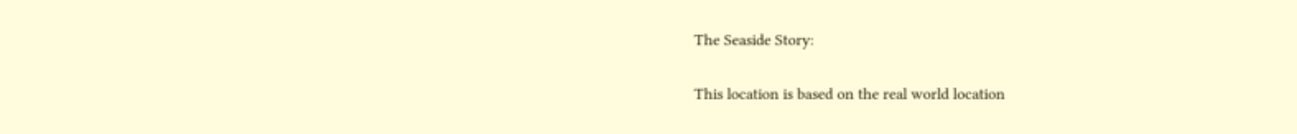The Seaside Story:

This location is based on the real world location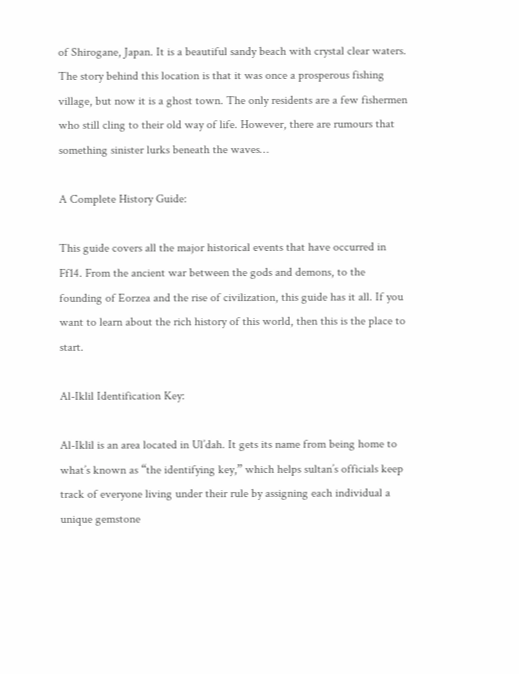of Shirogane, Japan. It is a beautiful sandy beach with crystal clear waters. The story behind this location is that it was once a prosperous fishing village, but now it is a ghost town. The only residents are a few fishermen who still cling to their old way of life. However, there are rumours that something sinister lurks beneath the waves…

A Complete History Guide:

This guide covers all the major historical events that have occurred in Ff14. From the ancient war between the gods and demons, to the founding of Eorzea and the rise of civilization, this guide has it all. If you want to learn about the rich history of this world, then this is the place to start.

Al-Iklil Identification Key:

Al-Iklil is an area located in Ul’dah. It gets its name from being home to what’s known as “the identifying key,” which helps sultan’s officials keep track of everyone living under their rule by assigning each individual a unique gemstone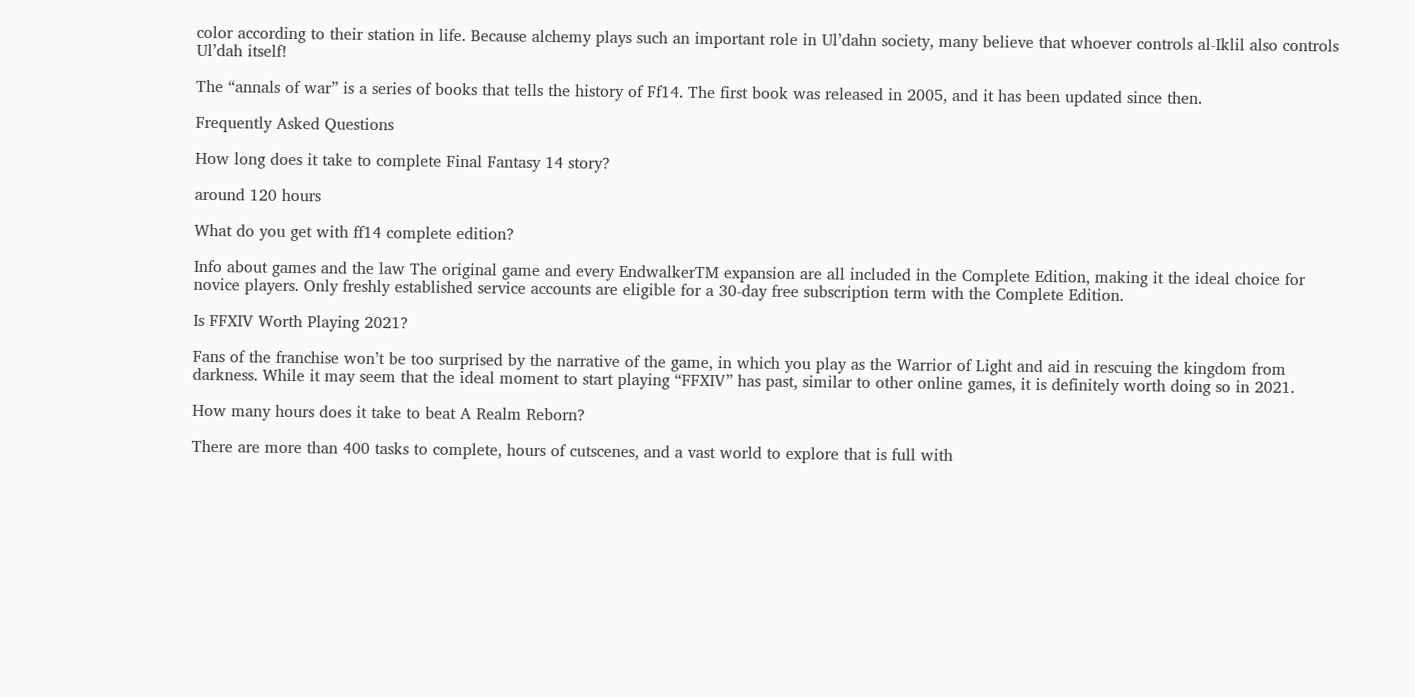color according to their station in life. Because alchemy plays such an important role in Ul’dahn society, many believe that whoever controls al-Iklil also controls Ul’dah itself!

The “annals of war” is a series of books that tells the history of Ff14. The first book was released in 2005, and it has been updated since then.

Frequently Asked Questions

How long does it take to complete Final Fantasy 14 story?

around 120 hours

What do you get with ff14 complete edition?

Info about games and the law The original game and every EndwalkerTM expansion are all included in the Complete Edition, making it the ideal choice for novice players. Only freshly established service accounts are eligible for a 30-day free subscription term with the Complete Edition.

Is FFXIV Worth Playing 2021?

Fans of the franchise won’t be too surprised by the narrative of the game, in which you play as the Warrior of Light and aid in rescuing the kingdom from darkness. While it may seem that the ideal moment to start playing “FFXIV” has past, similar to other online games, it is definitely worth doing so in 2021.

How many hours does it take to beat A Realm Reborn?

There are more than 400 tasks to complete, hours of cutscenes, and a vast world to explore that is full with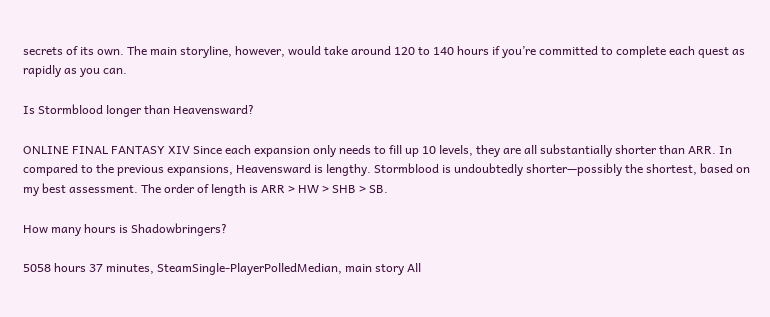secrets of its own. The main storyline, however, would take around 120 to 140 hours if you’re committed to complete each quest as rapidly as you can.

Is Stormblood longer than Heavensward?

ONLINE FINAL FANTASY XIV Since each expansion only needs to fill up 10 levels, they are all substantially shorter than ARR. In compared to the previous expansions, Heavensward is lengthy. Stormblood is undoubtedly shorter—possibly the shortest, based on my best assessment. The order of length is ARR > HW > SHB > SB.

How many hours is Shadowbringers?

5058 hours 37 minutes, SteamSingle-PlayerPolledMedian, main story All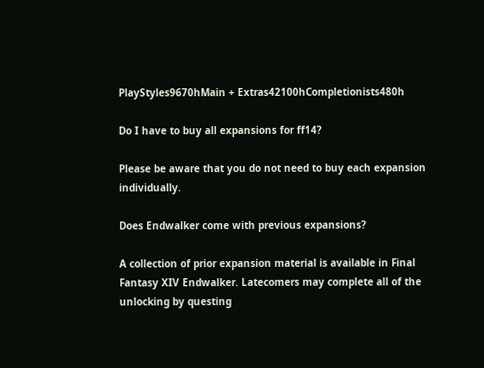PlayStyles9670hMain + Extras42100hCompletionists480h

Do I have to buy all expansions for ff14?

Please be aware that you do not need to buy each expansion individually.

Does Endwalker come with previous expansions?

A collection of prior expansion material is available in Final Fantasy XIV Endwalker. Latecomers may complete all of the unlocking by questing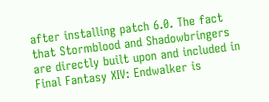after installing patch 6.0. The fact that Stormblood and Shadowbringers are directly built upon and included in Final Fantasy XIV: Endwalker is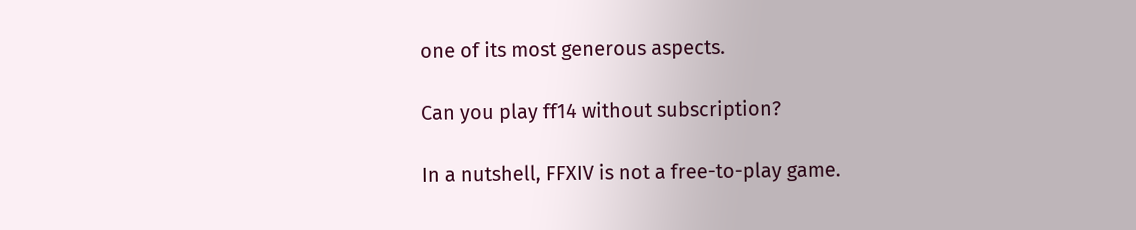one of its most generous aspects.

Can you play ff14 without subscription?

In a nutshell, FFXIV is not a free-to-play game.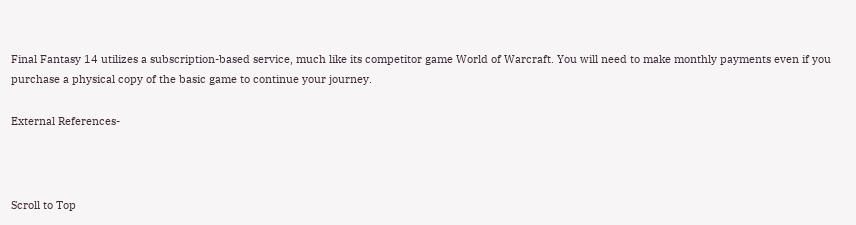Final Fantasy 14 utilizes a subscription-based service, much like its competitor game World of Warcraft. You will need to make monthly payments even if you purchase a physical copy of the basic game to continue your journey.

External References-



Scroll to Top